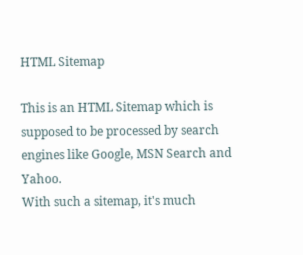HTML Sitemap

This is an HTML Sitemap which is supposed to be processed by search engines like Google, MSN Search and Yahoo.
With such a sitemap, it's much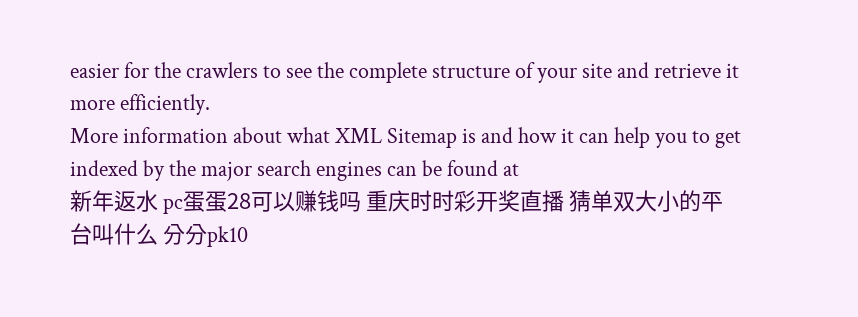easier for the crawlers to see the complete structure of your site and retrieve it more efficiently.
More information about what XML Sitemap is and how it can help you to get indexed by the major search engines can be found at
新年返水 pc蛋蛋28可以赚钱吗 重庆时时彩开奖直播 猜单双大小的平台叫什么 分分pk10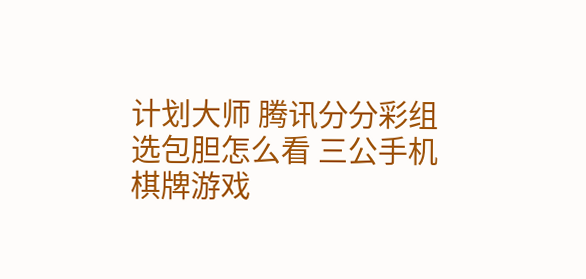计划大师 腾讯分分彩组选包胆怎么看 三公手机棋牌游戏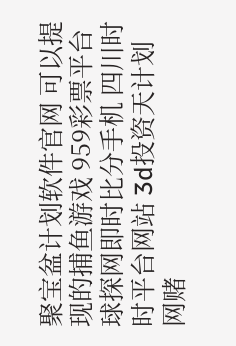聚宝盆计划软件官网 可以提现的捕鱼游戏 959彩票平台 球探网即时比分手机 四川时时平台网站 3d投资天计划 网赌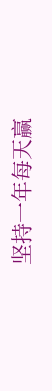坚持一年每天赢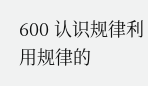600 认识规律利用规律的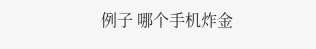例子 哪个手机炸金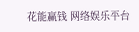花能赢钱 网络娱乐平台